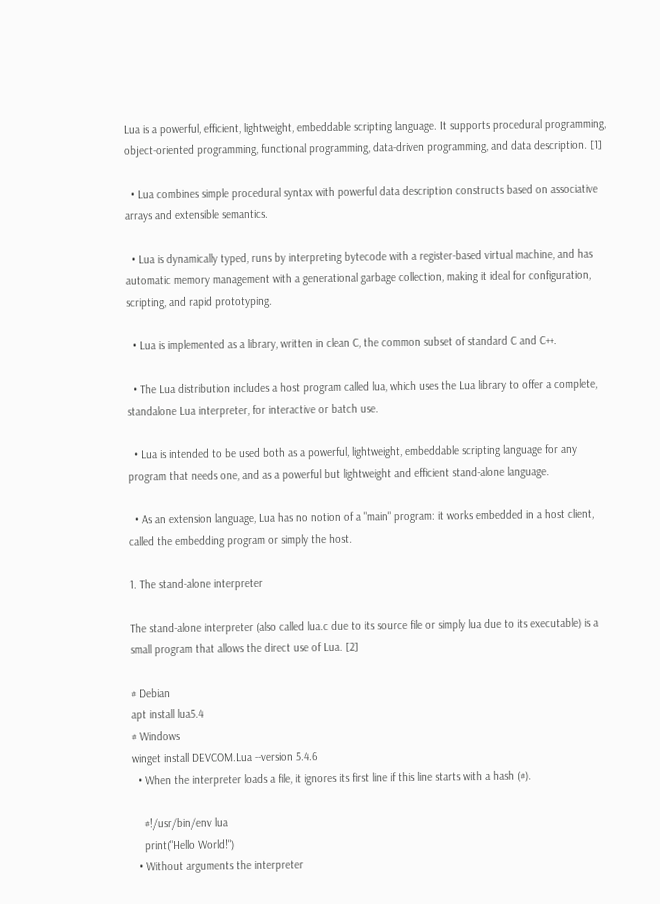Lua is a powerful, efficient, lightweight, embeddable scripting language. It supports procedural programming, object-oriented programming, functional programming, data-driven programming, and data description. [1]

  • Lua combines simple procedural syntax with powerful data description constructs based on associative arrays and extensible semantics.

  • Lua is dynamically typed, runs by interpreting bytecode with a register-based virtual machine, and has automatic memory management with a generational garbage collection, making it ideal for configuration, scripting, and rapid prototyping.

  • Lua is implemented as a library, written in clean C, the common subset of standard C and C++.

  • The Lua distribution includes a host program called lua, which uses the Lua library to offer a complete, standalone Lua interpreter, for interactive or batch use.

  • Lua is intended to be used both as a powerful, lightweight, embeddable scripting language for any program that needs one, and as a powerful but lightweight and efficient stand-alone language.

  • As an extension language, Lua has no notion of a "main" program: it works embedded in a host client, called the embedding program or simply the host.

1. The stand-alone interpreter

The stand-alone interpreter (also called lua.c due to its source file or simply lua due to its executable) is a small program that allows the direct use of Lua. [2]

# Debian
apt install lua5.4
# Windows
winget install DEVCOM.Lua --version 5.4.6
  • When the interpreter loads a file, it ignores its first line if this line starts with a hash (#).

    #!/usr/bin/env lua
    print("Hello World!")
  • Without arguments the interpreter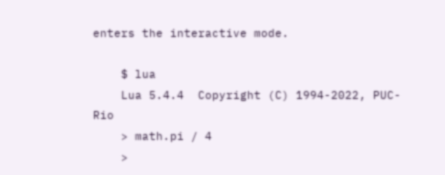enters the interactive mode.

    $ lua
    Lua 5.4.4  Copyright (C) 1994-2022, PUC-Rio
    > math.pi / 4
    >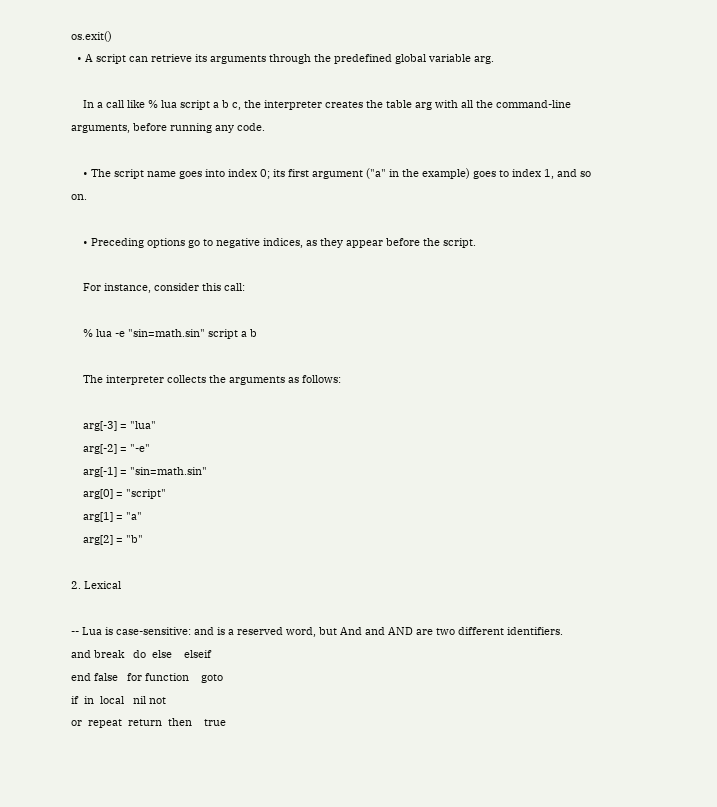os.exit()
  • A script can retrieve its arguments through the predefined global variable arg.

    In a call like % lua script a b c, the interpreter creates the table arg with all the command-line arguments, before running any code.

    • The script name goes into index 0; its first argument ("a" in the example) goes to index 1, and so on.

    • Preceding options go to negative indices, as they appear before the script.

    For instance, consider this call:

    % lua -e "sin=math.sin" script a b

    The interpreter collects the arguments as follows:

    arg[-3] = "lua"
    arg[-2] = "-e"
    arg[-1] = "sin=math.sin"
    arg[0] = "script"
    arg[1] = "a"
    arg[2] = "b"

2. Lexical

-- Lua is case-sensitive: and is a reserved word, but And and AND are two different identifiers.
and break   do  else    elseif
end false   for function    goto
if  in  local   nil not
or  repeat  return  then    true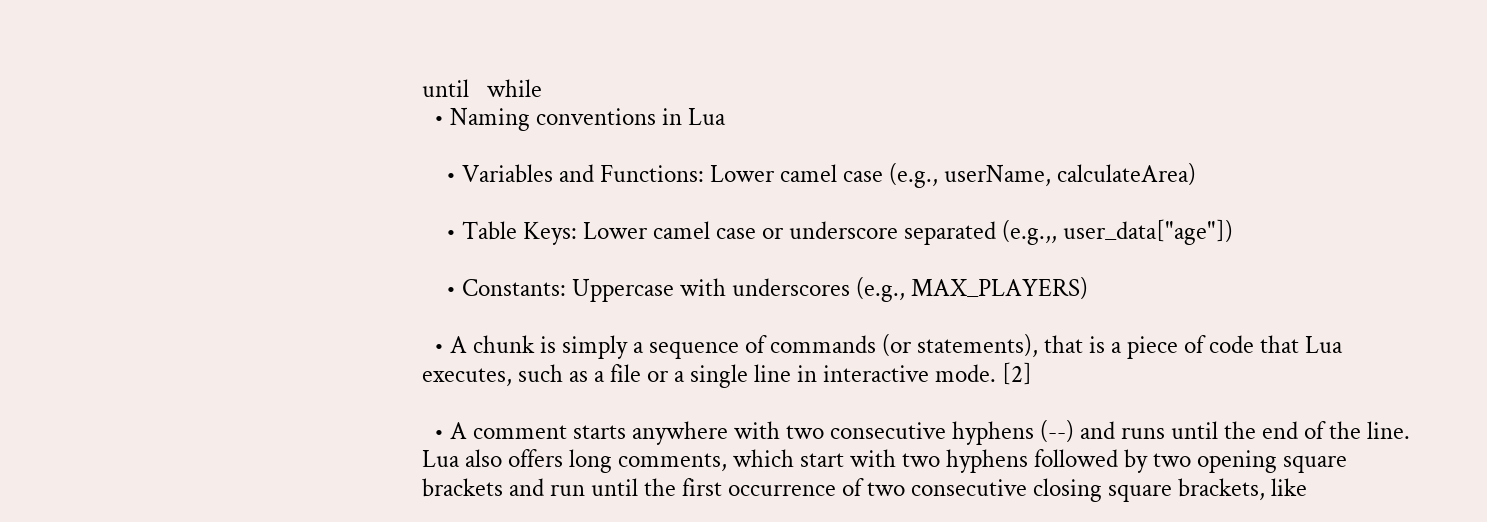until   while
  • Naming conventions in Lua

    • Variables and Functions: Lower camel case (e.g., userName, calculateArea)

    • Table Keys: Lower camel case or underscore separated (e.g.,, user_data["age"])

    • Constants: Uppercase with underscores (e.g., MAX_PLAYERS)

  • A chunk is simply a sequence of commands (or statements), that is a piece of code that Lua executes, such as a file or a single line in interactive mode. [2]

  • A comment starts anywhere with two consecutive hyphens (--) and runs until the end of the line. Lua also offers long comments, which start with two hyphens followed by two opening square brackets and run until the first occurrence of two consecutive closing square brackets, like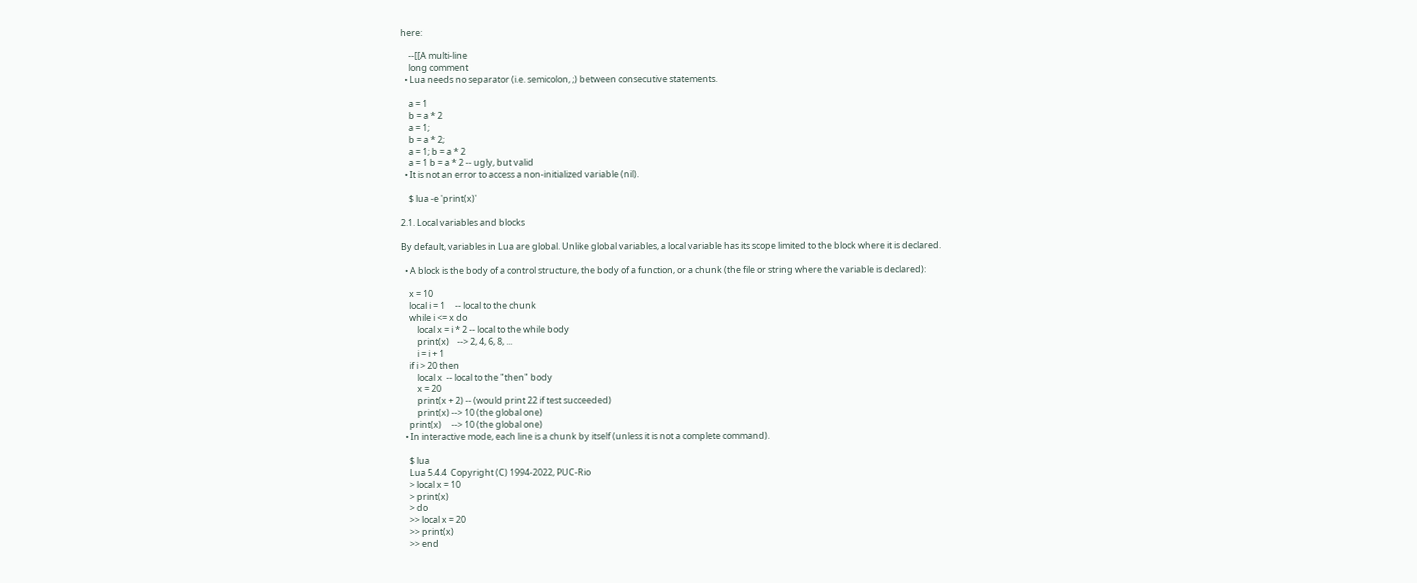here:

    --[[A multi-line
    long comment
  • Lua needs no separator (i.e. semicolon, ;) between consecutive statements.

    a = 1
    b = a * 2
    a = 1;
    b = a * 2;
    a = 1; b = a * 2
    a = 1 b = a * 2 -- ugly, but valid
  • It is not an error to access a non-initialized variable (nil).

    $ lua -e 'print(x)'

2.1. Local variables and blocks

By default, variables in Lua are global. Unlike global variables, a local variable has its scope limited to the block where it is declared.

  • A block is the body of a control structure, the body of a function, or a chunk (the file or string where the variable is declared):

    x = 10
    local i = 1     -- local to the chunk
    while i <= x do
        local x = i * 2 -- local to the while body
        print(x)    --> 2, 4, 6, 8, ...
        i = i + 1
    if i > 20 then
        local x  -- local to the "then" body
        x = 20
        print(x + 2) -- (would print 22 if test succeeded)
        print(x) --> 10 (the global one)
    print(x)     --> 10 (the global one)
  • In interactive mode, each line is a chunk by itself (unless it is not a complete command).

    $ lua
    Lua 5.4.4  Copyright (C) 1994-2022, PUC-Rio
    > local x = 10
    > print(x)
    > do
    >> local x = 20
    >> print(x)
    >> end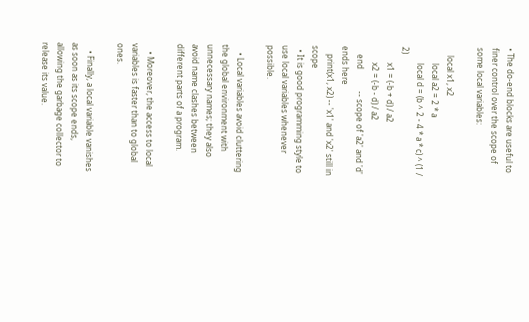• The do-end blocks are useful to finer control over the scope of some local variables:

    local x1, x2
        local a2 = 2 * a
        local d = (b ^ 2 - 4 * a * c) ^ (1 / 2)
        x1 = (-b + d) / a2
        x2 = (-b - d) / a2
    end           -- scope of 'a2' and 'd' ends here
    print(x1, x2) -- 'x1' and 'x2' still in scope
  • It is good programming style to use local variables whenever possible.

    • Local variables avoid cluttering the global environment with unnecessary names; they also avoid name clashes between different parts of a program.

    • Moreover, the access to local variables is faster than to global ones.

    • Finally, a local variable vanishes as soon as its scope ends, allowing the garbage collector to release its value.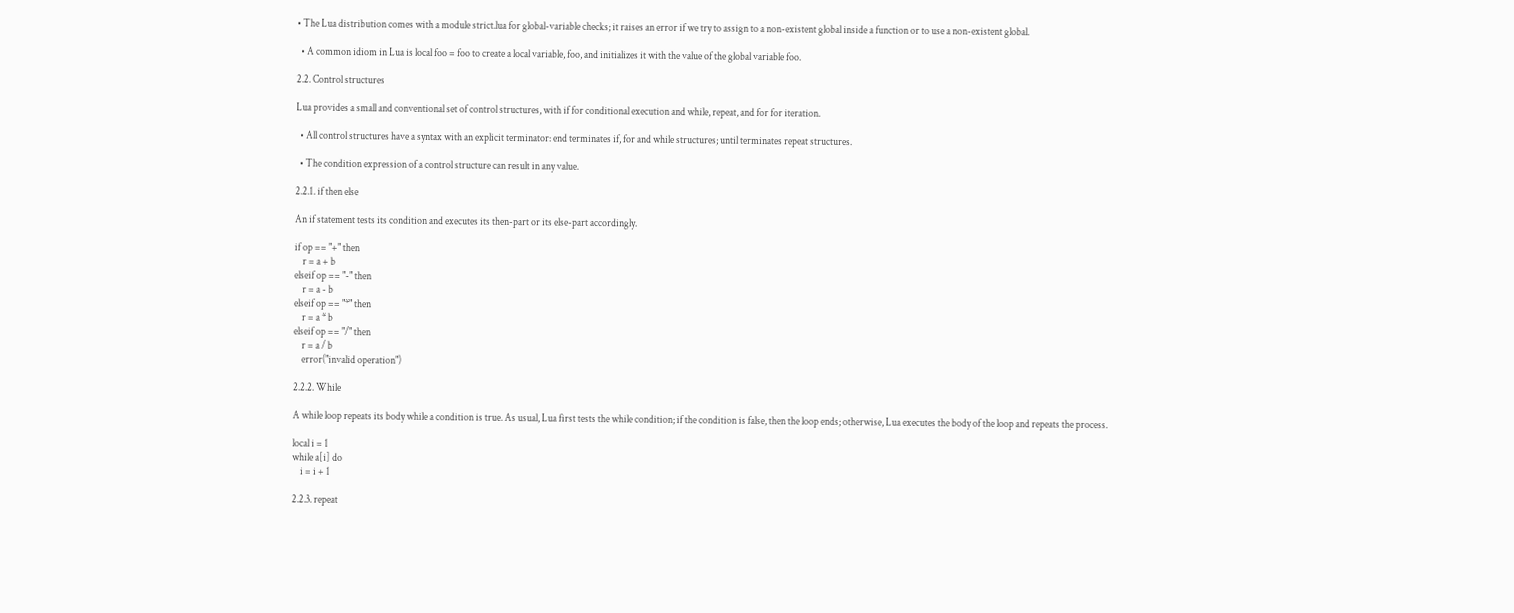• The Lua distribution comes with a module strict.lua for global-variable checks; it raises an error if we try to assign to a non-existent global inside a function or to use a non-existent global.

  • A common idiom in Lua is local foo = foo to create a local variable, foo, and initializes it with the value of the global variable foo.

2.2. Control structures

Lua provides a small and conventional set of control structures, with if for conditional execution and while, repeat, and for for iteration.

  • All control structures have a syntax with an explicit terminator: end terminates if, for and while structures; until terminates repeat structures.

  • The condition expression of a control structure can result in any value.

2.2.1. if then else

An if statement tests its condition and executes its then-part or its else-part accordingly.

if op == "+" then
    r = a + b
elseif op == "-" then
    r = a - b
elseif op == "*" then
    r = a * b
elseif op == "/" then
    r = a / b
    error("invalid operation")

2.2.2. While

A while loop repeats its body while a condition is true. As usual, Lua first tests the while condition; if the condition is false, then the loop ends; otherwise, Lua executes the body of the loop and repeats the process.

local i = 1
while a[i] do
    i = i + 1

2.2.3. repeat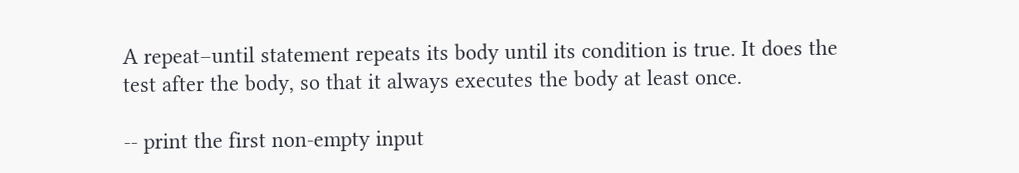A repeat–until statement repeats its body until its condition is true. It does the test after the body, so that it always executes the body at least once.

-- print the first non-empty input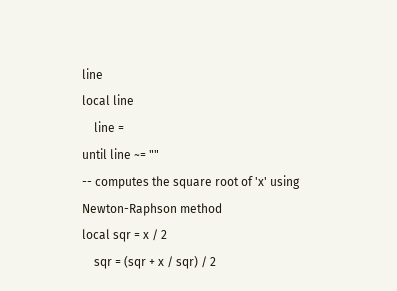line
local line
    line =
until line ~= ""
-- computes the square root of 'x' using Newton-Raphson method
local sqr = x / 2
    sqr = (sqr + x / sqr) / 2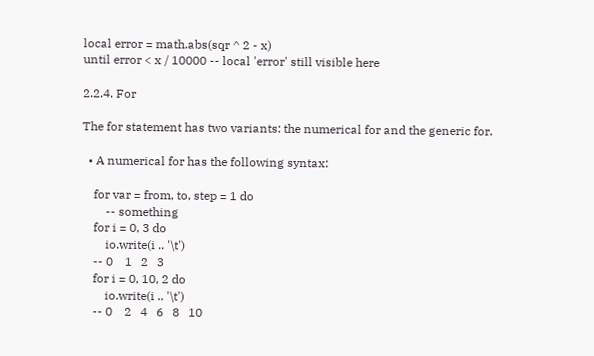local error = math.abs(sqr ^ 2 - x)
until error < x / 10000 -- local 'error' still visible here

2.2.4. For

The for statement has two variants: the numerical for and the generic for.

  • A numerical for has the following syntax:

    for var = from, to, step = 1 do
        -- something
    for i = 0, 3 do
        io.write(i .. '\t')
    -- 0    1   2   3
    for i = 0, 10, 2 do
        io.write(i .. '\t')
    -- 0    2   4   6   8   10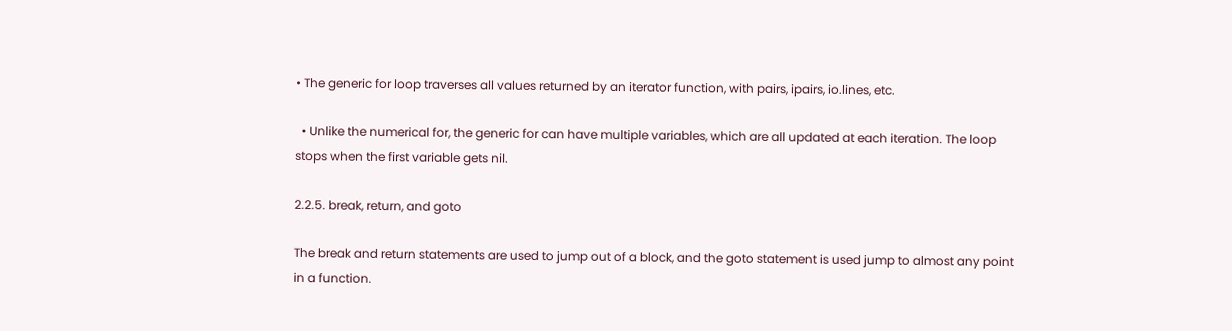• The generic for loop traverses all values returned by an iterator function, with pairs, ipairs, io.lines, etc.

  • Unlike the numerical for, the generic for can have multiple variables, which are all updated at each iteration. The loop stops when the first variable gets nil.

2.2.5. break, return, and goto

The break and return statements are used to jump out of a block, and the goto statement is used jump to almost any point in a function.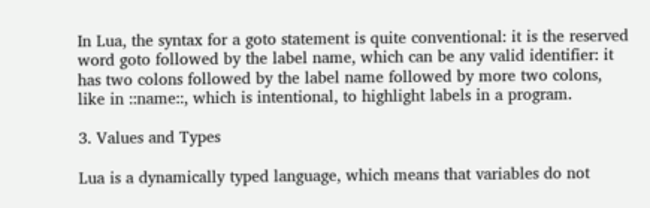In Lua, the syntax for a goto statement is quite conventional: it is the reserved word goto followed by the label name, which can be any valid identifier: it has two colons followed by the label name followed by more two colons, like in ::name::, which is intentional, to highlight labels in a program.

3. Values and Types

Lua is a dynamically typed language, which means that variables do not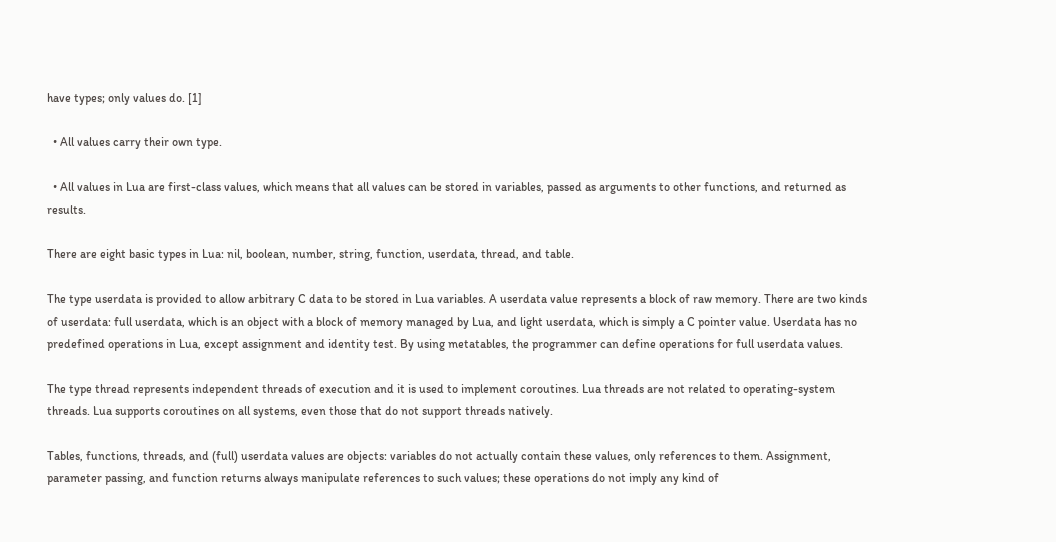have types; only values do. [1]

  • All values carry their own type.

  • All values in Lua are first-class values, which means that all values can be stored in variables, passed as arguments to other functions, and returned as results.

There are eight basic types in Lua: nil, boolean, number, string, function, userdata, thread, and table.

The type userdata is provided to allow arbitrary C data to be stored in Lua variables. A userdata value represents a block of raw memory. There are two kinds of userdata: full userdata, which is an object with a block of memory managed by Lua, and light userdata, which is simply a C pointer value. Userdata has no predefined operations in Lua, except assignment and identity test. By using metatables, the programmer can define operations for full userdata values.

The type thread represents independent threads of execution and it is used to implement coroutines. Lua threads are not related to operating-system threads. Lua supports coroutines on all systems, even those that do not support threads natively.

Tables, functions, threads, and (full) userdata values are objects: variables do not actually contain these values, only references to them. Assignment, parameter passing, and function returns always manipulate references to such values; these operations do not imply any kind of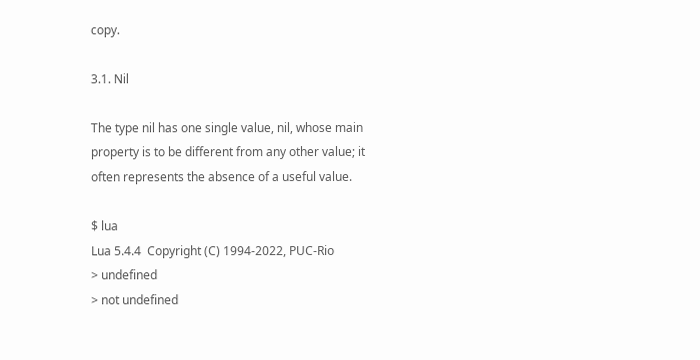copy.

3.1. Nil

The type nil has one single value, nil, whose main property is to be different from any other value; it often represents the absence of a useful value.

$ lua
Lua 5.4.4  Copyright (C) 1994-2022, PUC-Rio
> undefined
> not undefined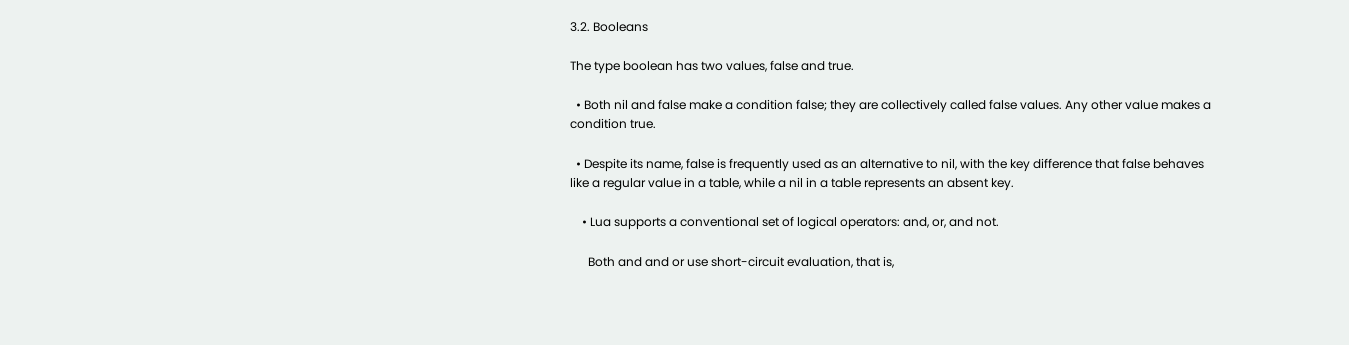3.2. Booleans

The type boolean has two values, false and true.

  • Both nil and false make a condition false; they are collectively called false values. Any other value makes a condition true.

  • Despite its name, false is frequently used as an alternative to nil, with the key difference that false behaves like a regular value in a table, while a nil in a table represents an absent key.

    • Lua supports a conventional set of logical operators: and, or, and not.

      Both and and or use short-circuit evaluation, that is,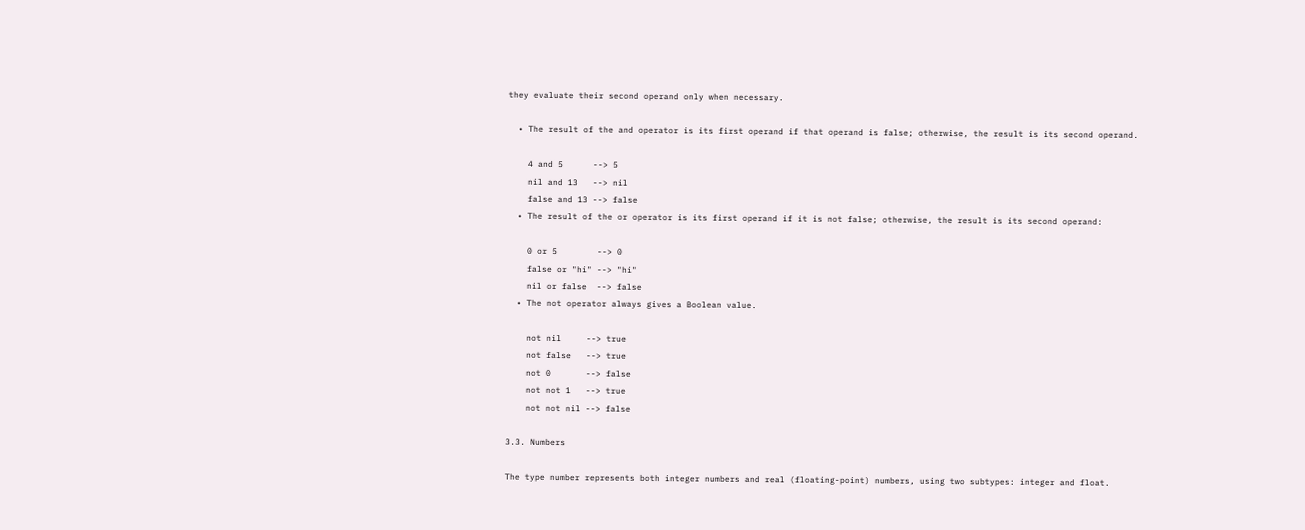they evaluate their second operand only when necessary.

  • The result of the and operator is its first operand if that operand is false; otherwise, the result is its second operand.

    4 and 5      --> 5
    nil and 13   --> nil
    false and 13 --> false
  • The result of the or operator is its first operand if it is not false; otherwise, the result is its second operand:

    0 or 5        --> 0
    false or "hi" --> "hi"
    nil or false  --> false
  • The not operator always gives a Boolean value.

    not nil     --> true
    not false   --> true
    not 0       --> false
    not not 1   --> true
    not not nil --> false

3.3. Numbers

The type number represents both integer numbers and real (floating-point) numbers, using two subtypes: integer and float.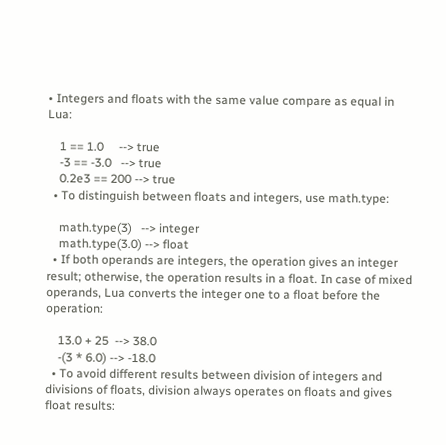• Integers and floats with the same value compare as equal in Lua:

    1 == 1.0     --> true
    -3 == -3.0   --> true
    0.2e3 == 200 --> true
  • To distinguish between floats and integers, use math.type:

    math.type(3)   --> integer
    math.type(3.0) --> float
  • If both operands are integers, the operation gives an integer result; otherwise, the operation results in a float. In case of mixed operands, Lua converts the integer one to a float before the operation:

    13.0 + 25  --> 38.0
    -(3 * 6.0) --> -18.0
  • To avoid different results between division of integers and divisions of floats, division always operates on floats and gives float results: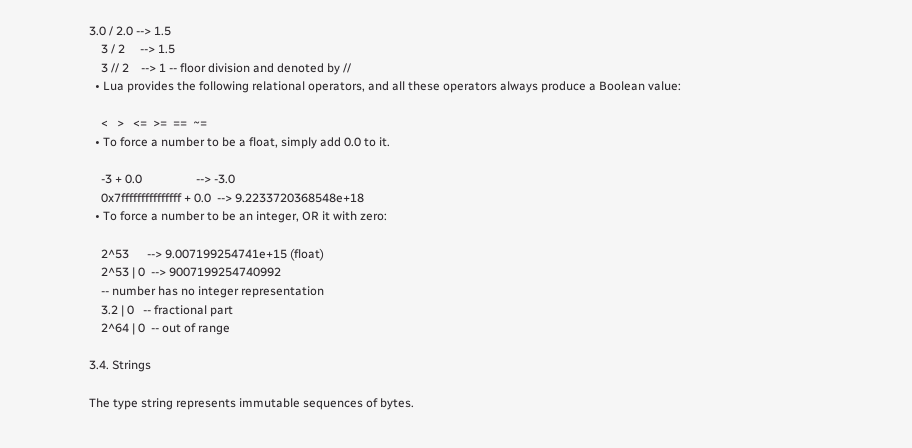3.0 / 2.0 --> 1.5
    3 / 2     --> 1.5
    3 // 2    --> 1 -- floor division and denoted by //
  • Lua provides the following relational operators, and all these operators always produce a Boolean value:

    <   >   <=  >=  ==  ~=
  • To force a number to be a float, simply add 0.0 to it.

    -3 + 0.0                  --> -3.0
    0x7fffffffffffffff + 0.0  --> 9.2233720368548e+18
  • To force a number to be an integer, OR it with zero:

    2^53      --> 9.007199254741e+15 (float)
    2^53 | 0  --> 9007199254740992
    -- number has no integer representation
    3.2 | 0   -- fractional part
    2^64 | 0  -- out of range

3.4. Strings

The type string represents immutable sequences of bytes.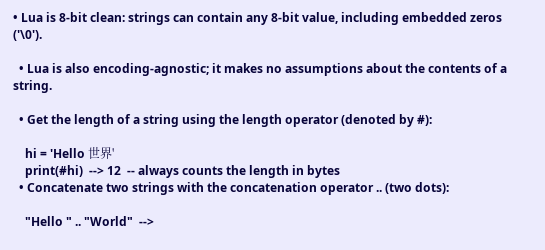• Lua is 8-bit clean: strings can contain any 8-bit value, including embedded zeros ('\0').

  • Lua is also encoding-agnostic; it makes no assumptions about the contents of a string.

  • Get the length of a string using the length operator (denoted by #):

    hi = 'Hello 世界'
    print(#hi)  --> 12  -- always counts the length in bytes
  • Concatenate two strings with the concatenation operator .. (two dots):

    "Hello " .. "World"  -->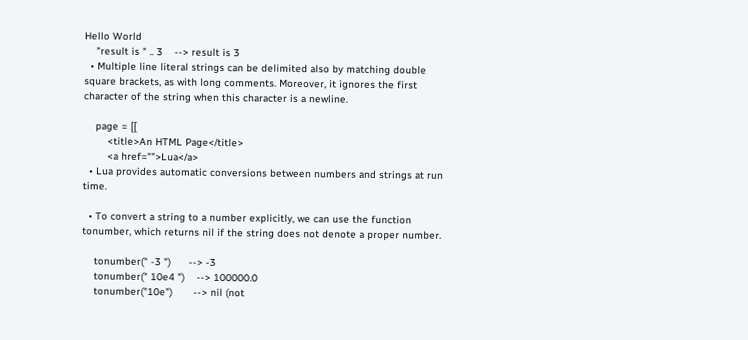Hello World
    "result is " .. 3    --> result is 3
  • Multiple line literal strings can be delimited also by matching double square brackets, as with long comments. Moreover, it ignores the first character of the string when this character is a newline.

    page = [[
        <title>An HTML Page</title>
        <a href="">Lua</a>
  • Lua provides automatic conversions between numbers and strings at run time.

  • To convert a string to a number explicitly, we can use the function tonumber, which returns nil if the string does not denote a proper number.

    tonumber(" -3 ")      --> -3
    tonumber(" 10e4 ")    --> 100000.0
    tonumber("10e")       --> nil (not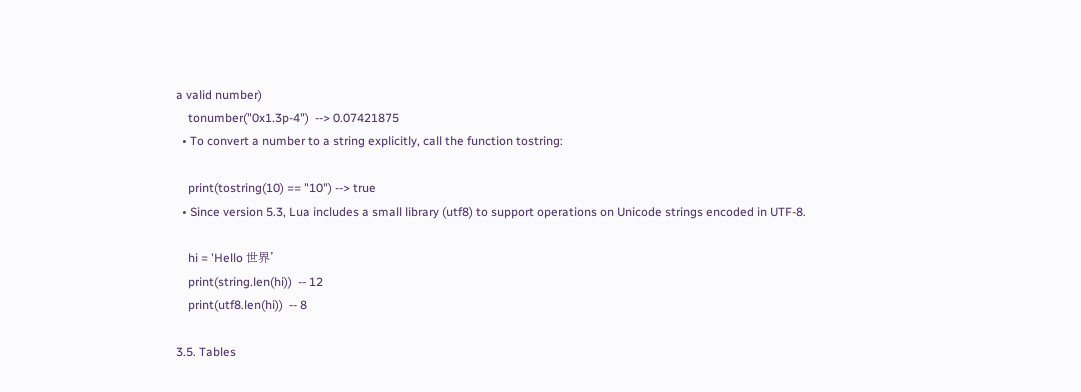a valid number)
    tonumber("0x1.3p-4")  --> 0.07421875
  • To convert a number to a string explicitly, call the function tostring:

    print(tostring(10) == "10") --> true
  • Since version 5.3, Lua includes a small library (utf8) to support operations on Unicode strings encoded in UTF-8.

    hi = 'Hello 世界'
    print(string.len(hi))  -- 12
    print(utf8.len(hi))  -- 8

3.5. Tables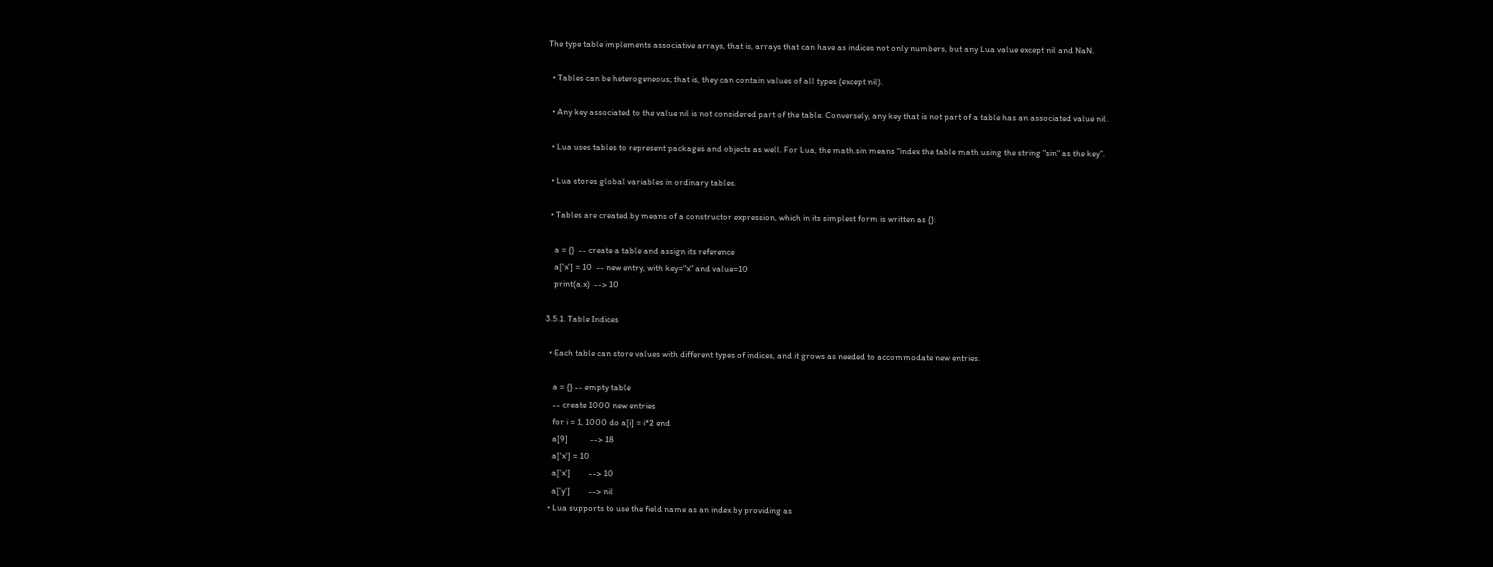The type table implements associative arrays, that is, arrays that can have as indices not only numbers, but any Lua value except nil and NaN.

  • Tables can be heterogeneous; that is, they can contain values of all types (except nil).

  • Any key associated to the value nil is not considered part of the table. Conversely, any key that is not part of a table has an associated value nil.

  • Lua uses tables to represent packages and objects as well. For Lua, the math.sin means “index the table math using the string "sin" as the key”.

  • Lua stores global variables in ordinary tables.

  • Tables are created by means of a constructor expression, which in its simplest form is written as {}:

    a = {}  -- create a table and assign its reference
    a['x'] = 10  -- new entry, with key="x" and value=10
    print(a.x)  --> 10

3.5.1. Table Indices

  • Each table can store values with different types of indices, and it grows as needed to accommodate new entries.

    a = {} -- empty table
    -- create 1000 new entries
    for i = 1, 1000 do a[i] = i*2 end
    a[9]           --> 18
    a['x'] = 10
    a['x']         --> 10
    a['y']         --> nil
  • Lua supports to use the field name as an index by providing as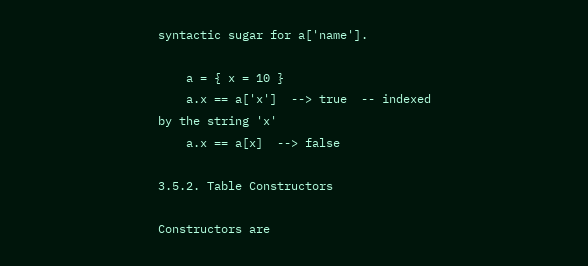syntactic sugar for a['name'].

    a = { x = 10 }
    a.x == a['x']  --> true  -- indexed by the string 'x'
    a.x == a[x]  --> false

3.5.2. Table Constructors

Constructors are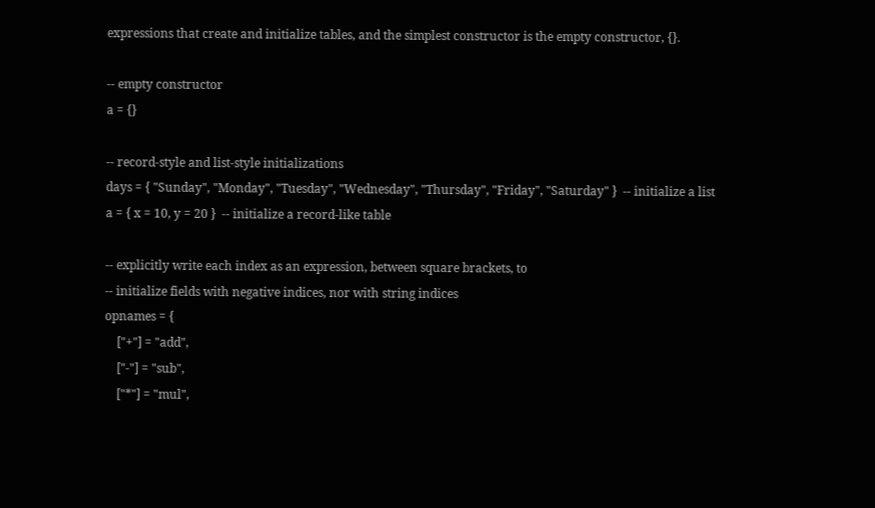expressions that create and initialize tables, and the simplest constructor is the empty constructor, {}.

-- empty constructor
a = {}

-- record-style and list-style initializations
days = { "Sunday", "Monday", "Tuesday", "Wednesday", "Thursday", "Friday", "Saturday" }  -- initialize a list
a = { x = 10, y = 20 }  -- initialize a record-like table

-- explicitly write each index as an expression, between square brackets, to
-- initialize fields with negative indices, nor with string indices
opnames = {
    ["+"] = "add",
    ["-"] = "sub",
    ["*"] = "mul",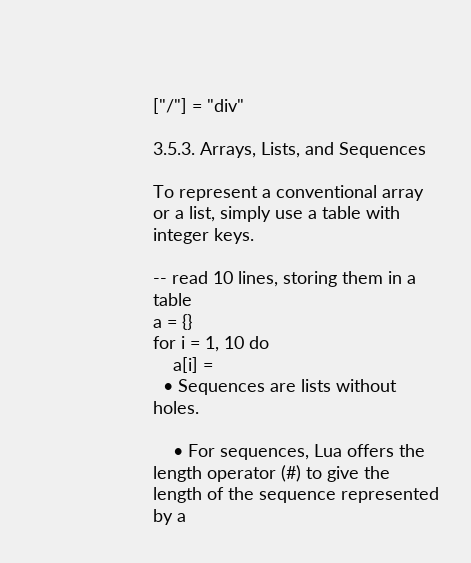["/"] = "div"

3.5.3. Arrays, Lists, and Sequences

To represent a conventional array or a list, simply use a table with integer keys.

-- read 10 lines, storing them in a table
a = {}
for i = 1, 10 do
    a[i] =
  • Sequences are lists without holes.

    • For sequences, Lua offers the length operator (#) to give the length of the sequence represented by a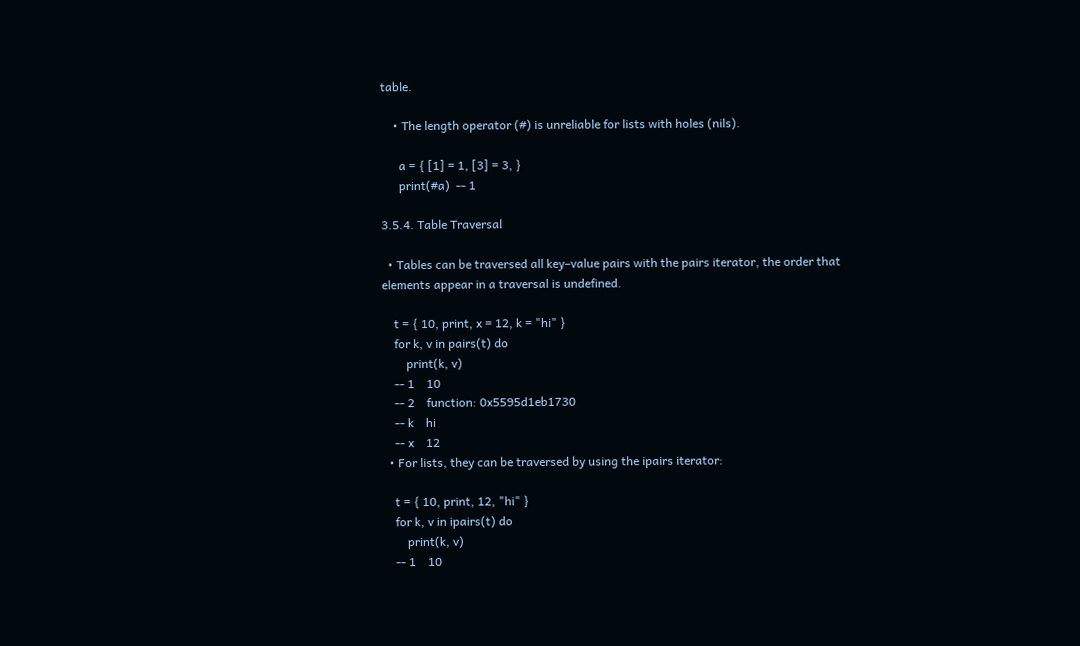table.

    • The length operator (#) is unreliable for lists with holes (nils).

      a = { [1] = 1, [3] = 3, }
      print(#a)  -- 1

3.5.4. Table Traversal

  • Tables can be traversed all key–value pairs with the pairs iterator, the order that elements appear in a traversal is undefined.

    t = { 10, print, x = 12, k = "hi" }
    for k, v in pairs(t) do
        print(k, v)
    -- 1    10
    -- 2    function: 0x5595d1eb1730
    -- k    hi
    -- x    12
  • For lists, they can be traversed by using the ipairs iterator:

    t = { 10, print, 12, "hi" }
    for k, v in ipairs(t) do
        print(k, v)
    -- 1    10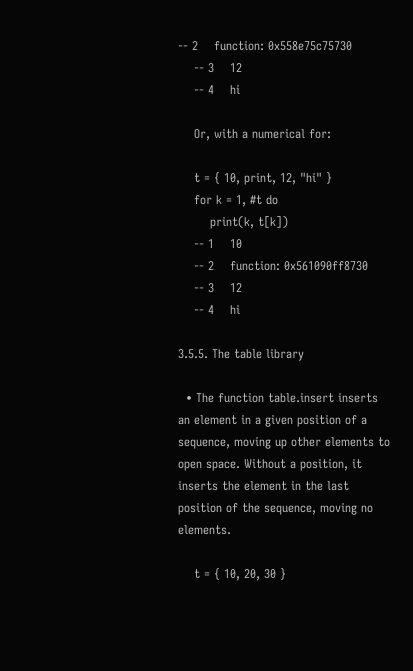-- 2    function: 0x558e75c75730
    -- 3    12
    -- 4    hi

    Or, with a numerical for:

    t = { 10, print, 12, "hi" }
    for k = 1, #t do
        print(k, t[k])
    -- 1    10
    -- 2    function: 0x561090ff8730
    -- 3    12
    -- 4    hi

3.5.5. The table library

  • The function table.insert inserts an element in a given position of a sequence, moving up other elements to open space. Without a position, it inserts the element in the last position of the sequence, moving no elements.

    t = { 10, 20, 30 }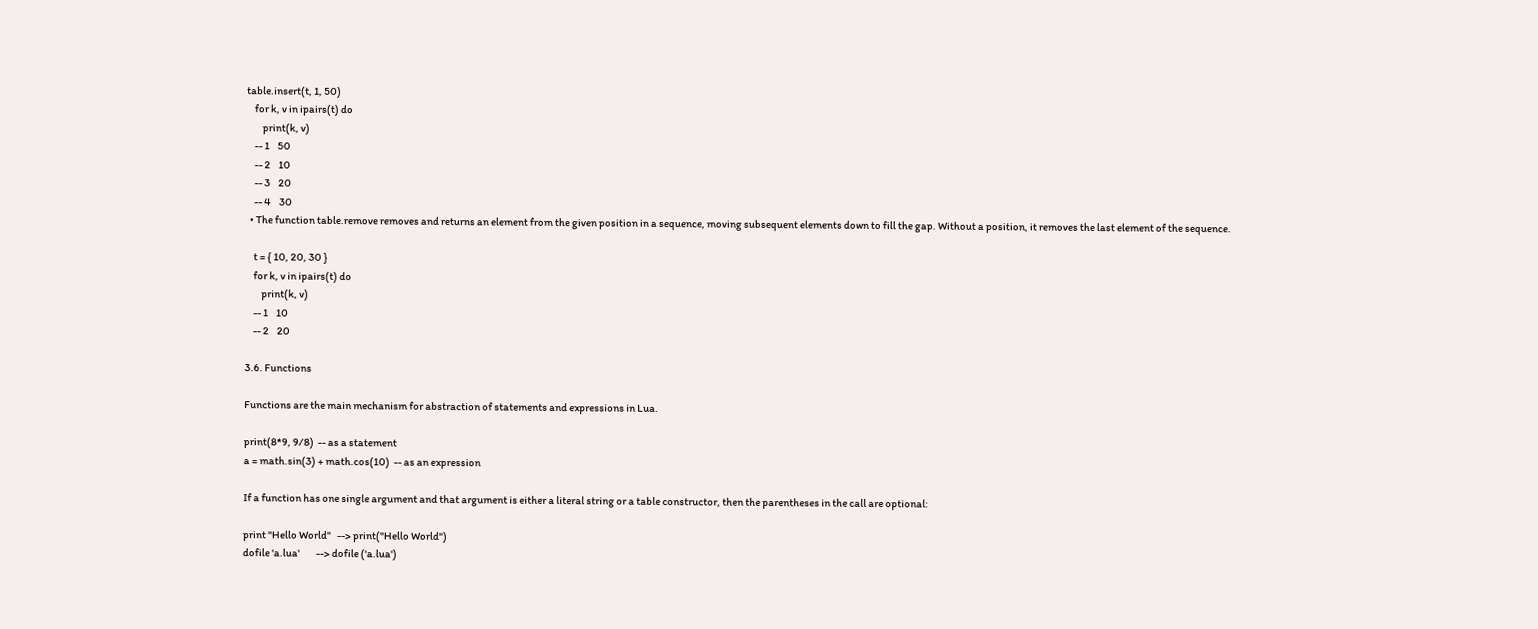table.insert(t, 1, 50)
    for k, v in ipairs(t) do
        print(k, v)
    -- 1    50
    -- 2    10
    -- 3    20
    -- 4    30
  • The function table.remove removes and returns an element from the given position in a sequence, moving subsequent elements down to fill the gap. Without a position, it removes the last element of the sequence.

    t = { 10, 20, 30 }
    for k, v in ipairs(t) do
        print(k, v)
    -- 1    10
    -- 2    20

3.6. Functions

Functions are the main mechanism for abstraction of statements and expressions in Lua.

print(8*9, 9/8)  -- as a statement
a = math.sin(3) + math.cos(10)  -- as an expression

If a function has one single argument and that argument is either a literal string or a table constructor, then the parentheses in the call are optional:

print "Hello World"   --> print("Hello World")
dofile 'a.lua'        --> dofile ('a.lua')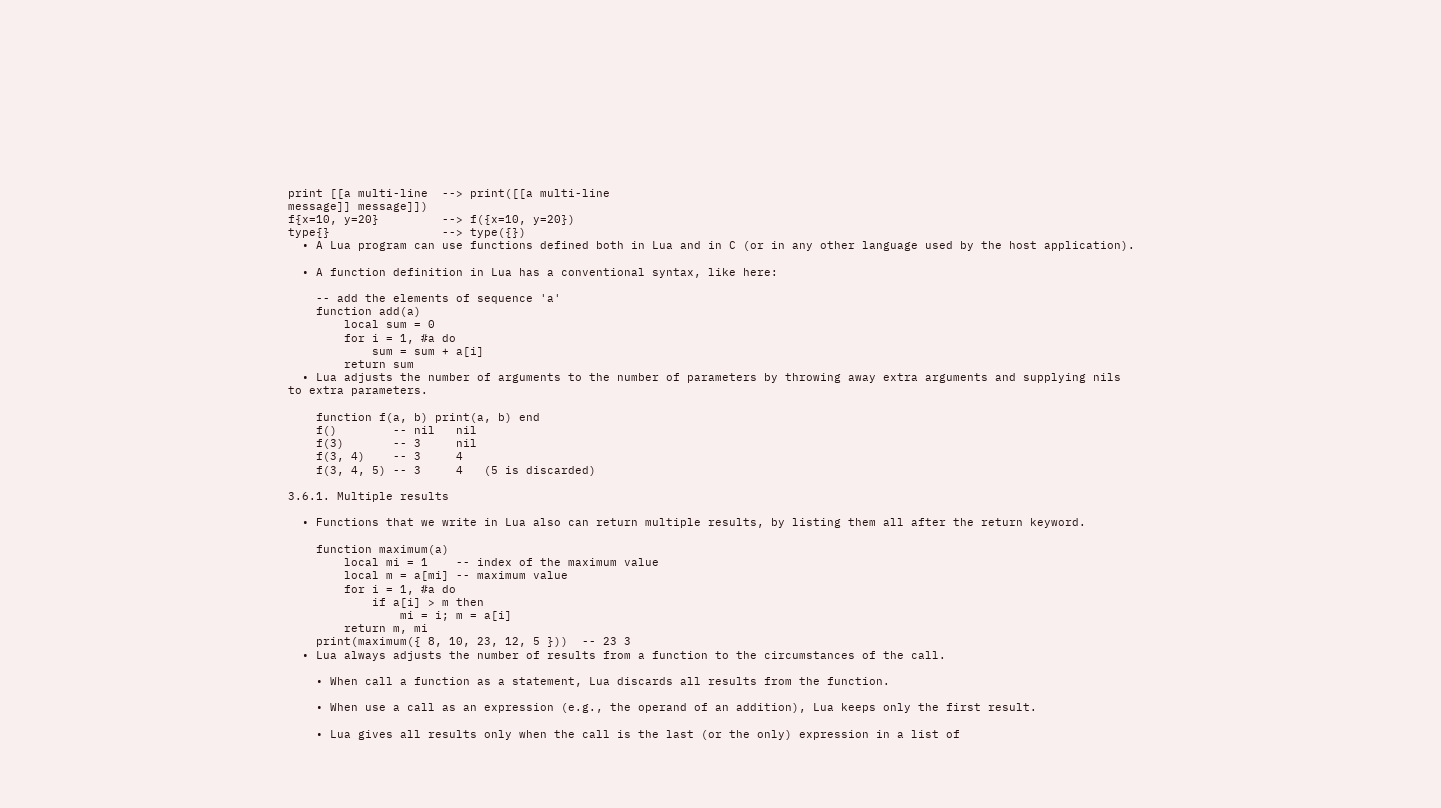print [[a multi-line  --> print([[a multi-line
message]] message]])
f{x=10, y=20}         --> f({x=10, y=20})
type{}                --> type({})
  • A Lua program can use functions defined both in Lua and in C (or in any other language used by the host application).

  • A function definition in Lua has a conventional syntax, like here:

    -- add the elements of sequence 'a'
    function add(a)
        local sum = 0
        for i = 1, #a do
            sum = sum + a[i]
        return sum
  • Lua adjusts the number of arguments to the number of parameters by throwing away extra arguments and supplying nils to extra parameters.

    function f(a, b) print(a, b) end
    f()        -- nil   nil
    f(3)       -- 3     nil
    f(3, 4)    -- 3     4
    f(3, 4, 5) -- 3     4   (5 is discarded)

3.6.1. Multiple results

  • Functions that we write in Lua also can return multiple results, by listing them all after the return keyword.

    function maximum(a)
        local mi = 1    -- index of the maximum value
        local m = a[mi] -- maximum value
        for i = 1, #a do
            if a[i] > m then
                mi = i; m = a[i]
        return m, mi
    print(maximum({ 8, 10, 23, 12, 5 }))  -- 23 3
  • Lua always adjusts the number of results from a function to the circumstances of the call.

    • When call a function as a statement, Lua discards all results from the function.

    • When use a call as an expression (e.g., the operand of an addition), Lua keeps only the first result.

    • Lua gives all results only when the call is the last (or the only) expression in a list of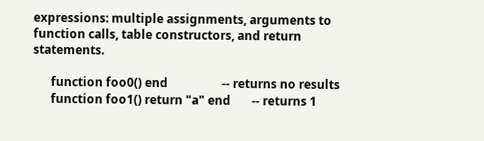expressions: multiple assignments, arguments to function calls, table constructors, and return statements.

      function foo0() end                  -- returns no results
      function foo1() return "a" end       -- returns 1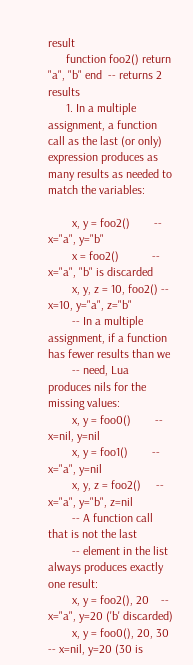result
      function foo2() return "a", "b" end  -- returns 2 results
      1. In a multiple assignment, a function call as the last (or only) expression produces as many results as needed to match the variables:

        x, y = foo2()        -- x="a", y="b"
        x = foo2()           -- x="a", "b" is discarded
        x, y, z = 10, foo2() -- x=10, y="a", z="b"
        -- In a multiple assignment, if a function has fewer results than we
        -- need, Lua produces nils for the missing values:
        x, y = foo0()        -- x=nil, y=nil
        x, y = foo1()        -- x="a", y=nil
        x, y, z = foo2()     -- x="a", y="b", z=nil
        -- A function call that is not the last
        -- element in the list always produces exactly one result:
        x, y = foo2(), 20    -- x="a", y=20 ('b' discarded)
        x, y = foo0(), 20, 30 -- x=nil, y=20 (30 is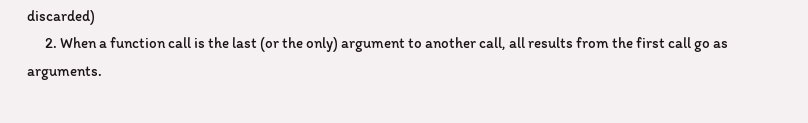discarded)
      2. When a function call is the last (or the only) argument to another call, all results from the first call go as arguments.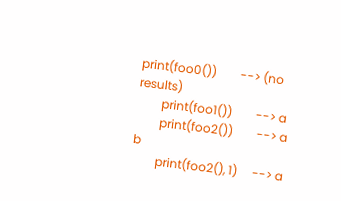print(foo0())        --> (no results)
        print(foo1())        --> a
        print(foo2())        --> a b
        print(foo2(), 1)     --> a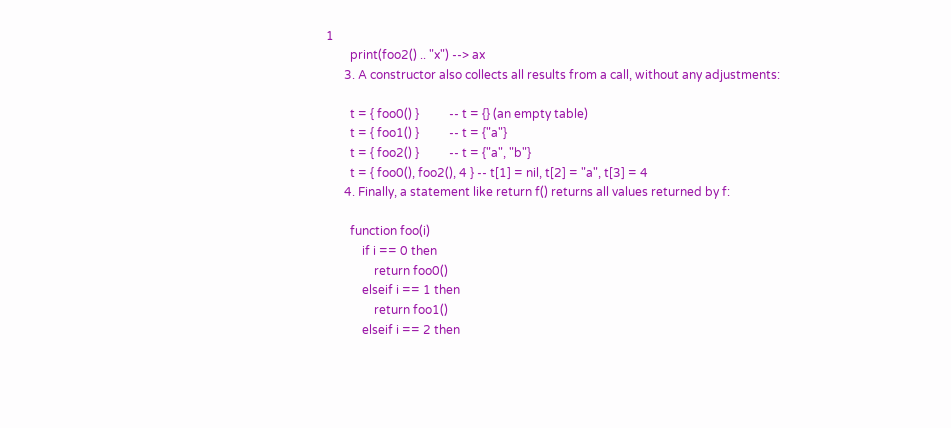1
        print(foo2() .. "x") --> ax
      3. A constructor also collects all results from a call, without any adjustments:

        t = { foo0() }          -- t = {} (an empty table)
        t = { foo1() }          -- t = {"a"}
        t = { foo2() }          -- t = {"a", "b"}
        t = { foo0(), foo2(), 4 } -- t[1] = nil, t[2] = "a", t[3] = 4
      4. Finally, a statement like return f() returns all values returned by f:

        function foo(i)
            if i == 0 then
                return foo0()
            elseif i == 1 then
                return foo1()
            elseif i == 2 then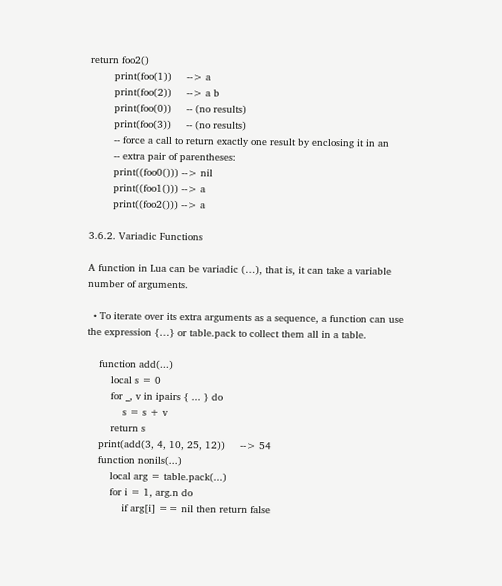return foo2()
        print(foo(1))     --> a
        print(foo(2))     --> a b
        print(foo(0))     -- (no results)
        print(foo(3))     -- (no results)
        -- force a call to return exactly one result by enclosing it in an
        -- extra pair of parentheses:
        print((foo0())) --> nil
        print((foo1())) --> a
        print((foo2())) --> a

3.6.2. Variadic Functions

A function in Lua can be variadic (…), that is, it can take a variable number of arguments.

  • To iterate over its extra arguments as a sequence, a function can use the expression {…} or table.pack to collect them all in a table.

    function add(...)
        local s = 0
        for _, v in ipairs { ... } do
            s = s + v
        return s
    print(add(3, 4, 10, 25, 12))     --> 54
    function nonils(...)
        local arg = table.pack(...)
        for i = 1, arg.n do
            if arg[i] == nil then return false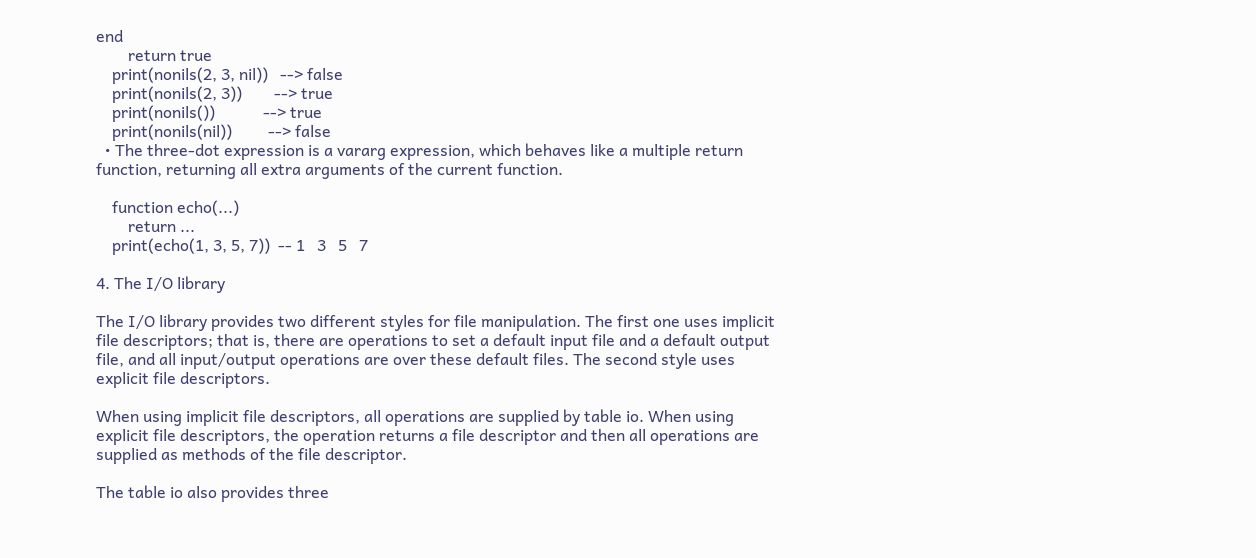end
        return true
    print(nonils(2, 3, nil))   --> false
    print(nonils(2, 3))        --> true
    print(nonils())            --> true
    print(nonils(nil))         --> false
  • The three-dot expression is a vararg expression, which behaves like a multiple return function, returning all extra arguments of the current function.

    function echo(...)
        return ...
    print(echo(1, 3, 5, 7))  -- 1   3   5   7

4. The I/O library

The I/O library provides two different styles for file manipulation. The first one uses implicit file descriptors; that is, there are operations to set a default input file and a default output file, and all input/output operations are over these default files. The second style uses explicit file descriptors.

When using implicit file descriptors, all operations are supplied by table io. When using explicit file descriptors, the operation returns a file descriptor and then all operations are supplied as methods of the file descriptor.

The table io also provides three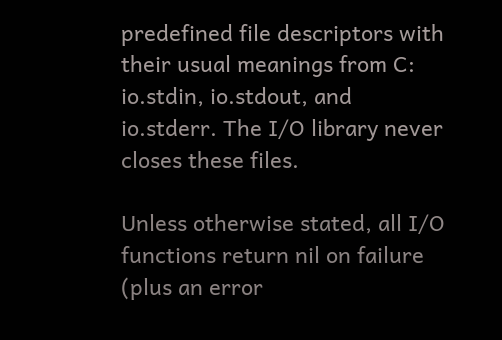predefined file descriptors with their usual meanings from C: io.stdin, io.stdout, and io.stderr. The I/O library never closes these files.

Unless otherwise stated, all I/O functions return nil on failure (plus an error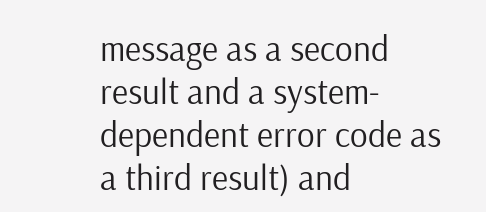message as a second result and a system-dependent error code as a third result) and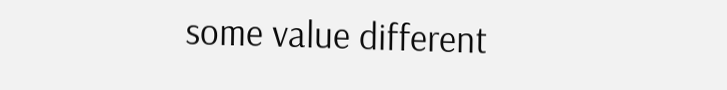some value different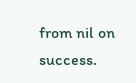from nil on success.